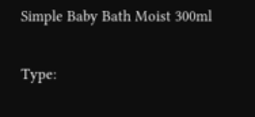Simple Baby Bath Moist 300ml

Type: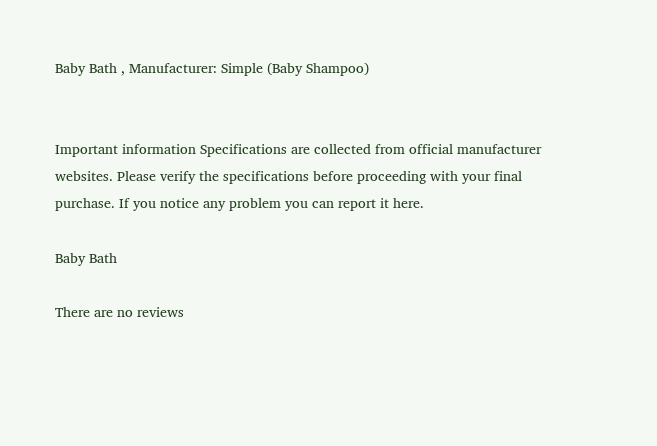Baby Bath , Manufacturer: Simple (Baby Shampoo)


Important information Specifications are collected from official manufacturer websites. Please verify the specifications before proceeding with your final purchase. If you notice any problem you can report it here.

Baby Bath

There are no reviews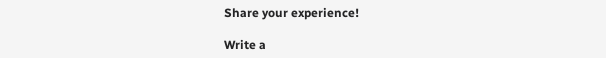Share your experience!

Write a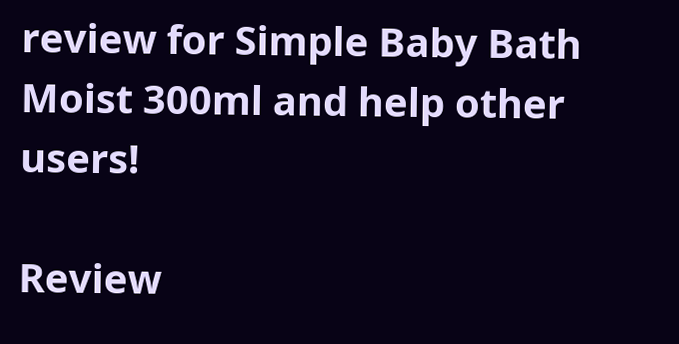review for Simple Baby Bath Moist 300ml and help other users!

Review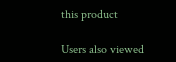this product

Users also viewed